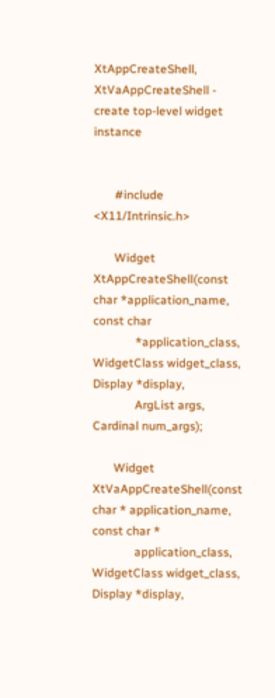XtAppCreateShell, XtVaAppCreateShell - create top-level widget instance


       #include <X11/Intrinsic.h>

       Widget XtAppCreateShell(const char *application_name, const char
              *application_class, WidgetClass widget_class, Display *display,
              ArgList args, Cardinal num_args);

       Widget XtVaAppCreateShell(const char * application_name, const char *
              application_class, WidgetClass widget_class, Display *display,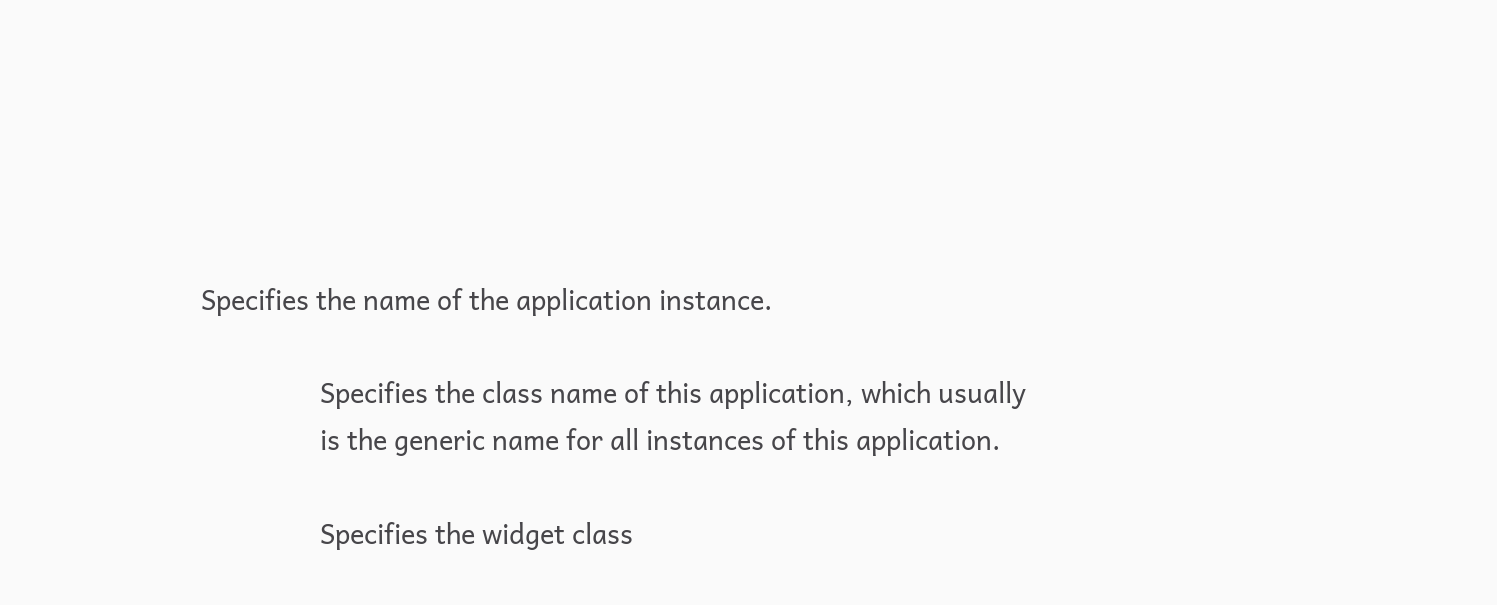Specifies the name of the application instance.

                 Specifies the class name of this application, which usually
                 is the generic name for all instances of this application.

                 Specifies the widget class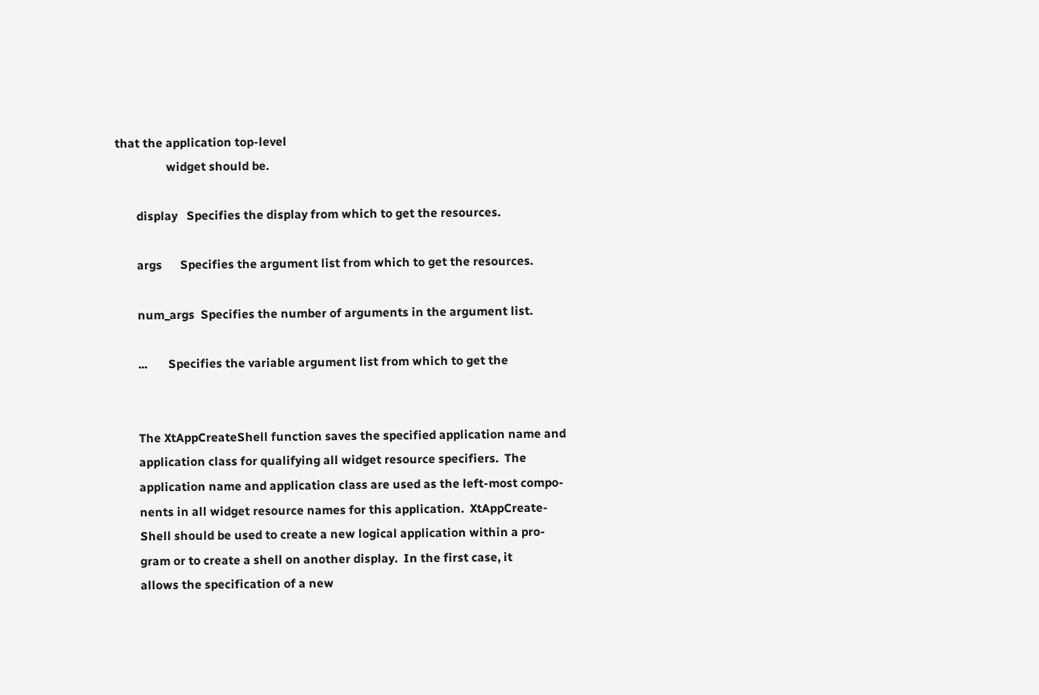that the application top-level
                 widget should be.

       display   Specifies the display from which to get the resources.

       args      Specifies the argument list from which to get the resources.

       num_args  Specifies the number of arguments in the argument list.

       ...       Specifies the variable argument list from which to get the


       The XtAppCreateShell function saves the specified application name and
       application class for qualifying all widget resource specifiers.  The
       application name and application class are used as the left-most compo-
       nents in all widget resource names for this application.  XtAppCreate-
       Shell should be used to create a new logical application within a pro-
       gram or to create a shell on another display.  In the first case, it
       allows the specification of a new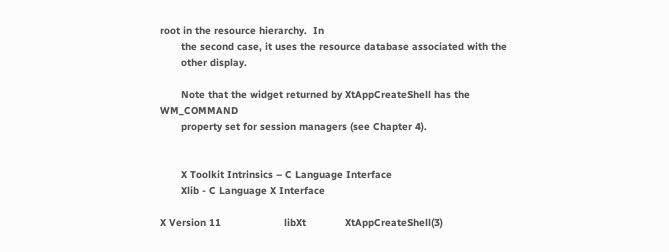root in the resource hierarchy.  In
       the second case, it uses the resource database associated with the
       other display.

       Note that the widget returned by XtAppCreateShell has the WM_COMMAND
       property set for session managers (see Chapter 4).


       X Toolkit Intrinsics – C Language Interface
       Xlib - C Language X Interface

X Version 11                     libXt             XtAppCreateShell(3)